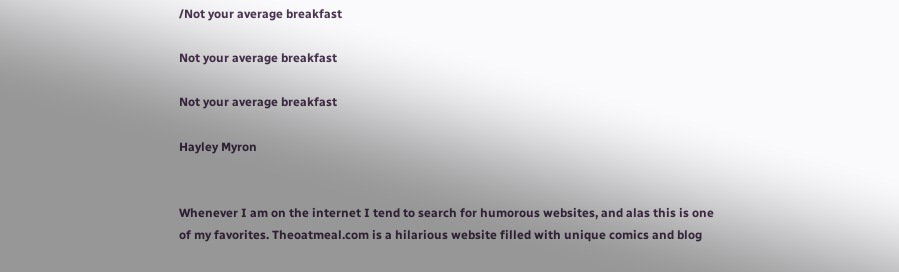/Not your average breakfast

Not your average breakfast

Not your average breakfast

Hayley Myron


Whenever I am on the internet I tend to search for humorous websites, and alas this is one of my favorites. Theoatmeal.com is a hilarious website filled with unique comics and blog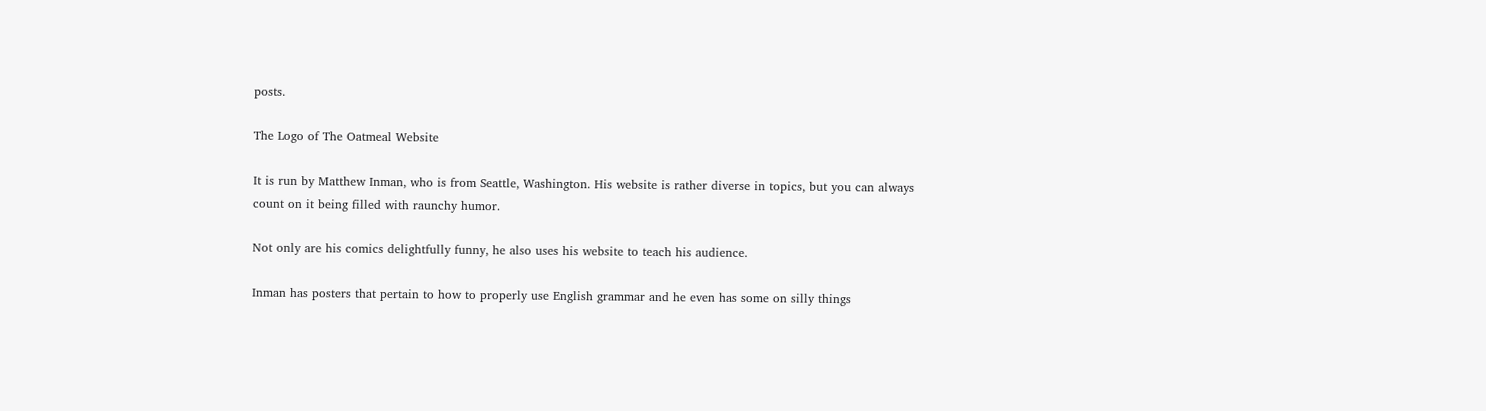posts.

The Logo of The Oatmeal Website

It is run by Matthew Inman, who is from Seattle, Washington. His website is rather diverse in topics, but you can always count on it being filled with raunchy humor.

Not only are his comics delightfully funny, he also uses his website to teach his audience.

Inman has posters that pertain to how to properly use English grammar and he even has some on silly things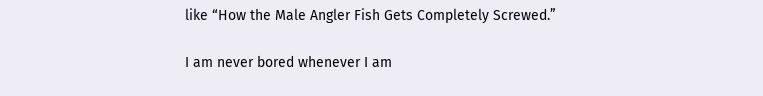like “How the Male Angler Fish Gets Completely Screwed.”

I am never bored whenever I am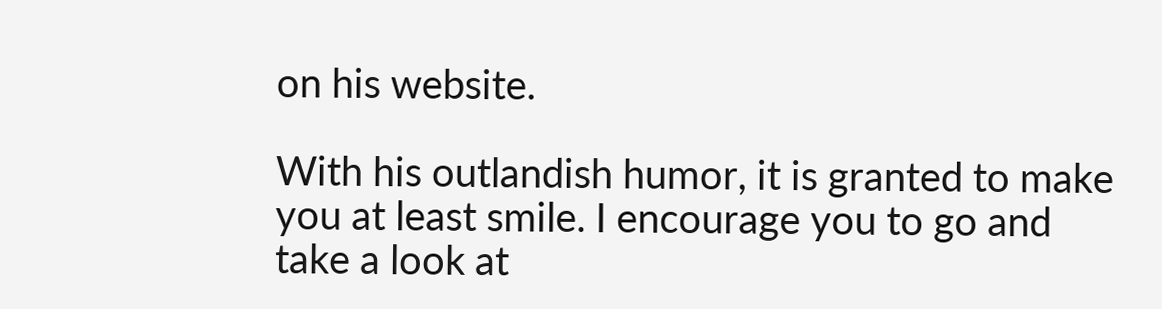on his website.

With his outlandish humor, it is granted to make you at least smile. I encourage you to go and take a look at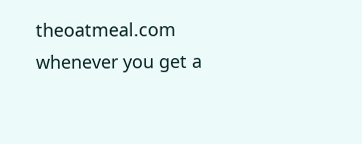theoatmeal.com whenever you get a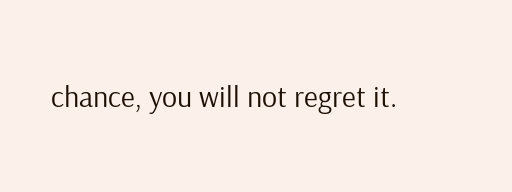chance, you will not regret it.